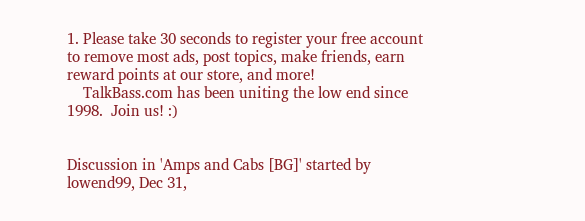1. Please take 30 seconds to register your free account to remove most ads, post topics, make friends, earn reward points at our store, and more!
    TalkBass.com has been uniting the low end since 1998.  Join us! :)


Discussion in 'Amps and Cabs [BG]' started by lowend99, Dec 31,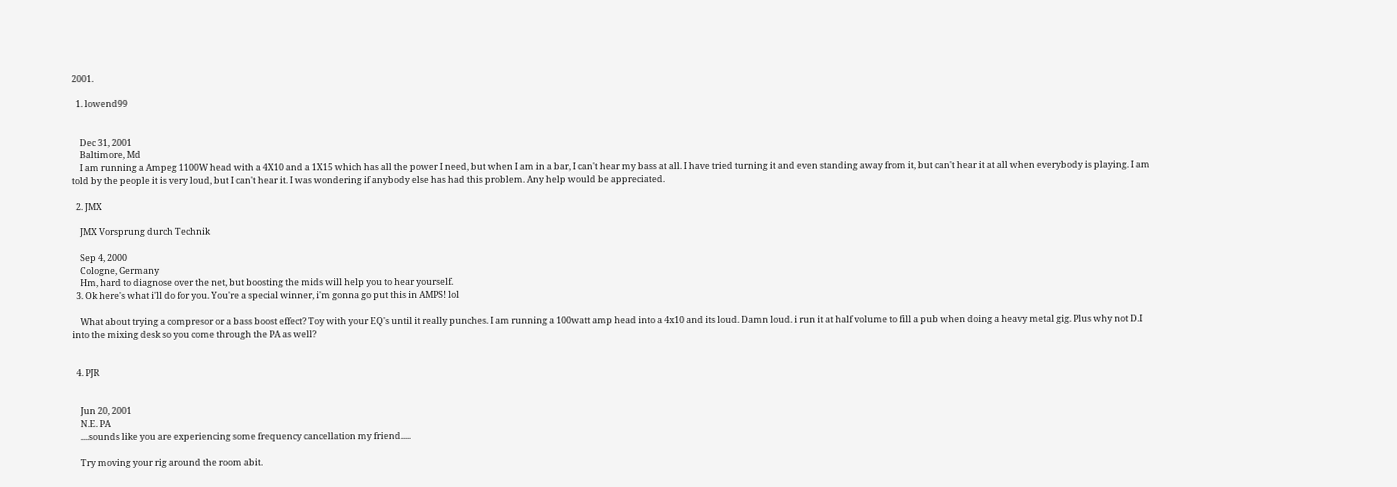2001.

  1. lowend99


    Dec 31, 2001
    Baltimore, Md
    I am running a Ampeg 1100W head with a 4X10 and a 1X15 which has all the power I need, but when I am in a bar, I can't hear my bass at all. I have tried turning it and even standing away from it, but can't hear it at all when everybody is playing. I am told by the people it is very loud, but I can't hear it. I was wondering if anybody else has had this problem. Any help would be appreciated.

  2. JMX

    JMX Vorsprung durch Technik

    Sep 4, 2000
    Cologne, Germany
    Hm, hard to diagnose over the net, but boosting the mids will help you to hear yourself.
  3. Ok here's what i'll do for you. You're a special winner, i'm gonna go put this in AMPS! lol

    What about trying a compresor or a bass boost effect? Toy with your EQ's until it really punches. I am running a 100watt amp head into a 4x10 and its loud. Damn loud. i run it at half volume to fill a pub when doing a heavy metal gig. Plus why not D.I into the mixing desk so you come through the PA as well?


  4. PJR


    Jun 20, 2001
    N.E. PA
    ....sounds like you are experiencing some frequency cancellation my friend.....

    Try moving your rig around the room abit.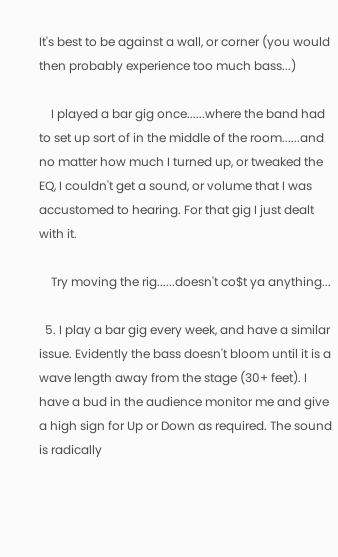It's best to be against a wall, or corner (you would then probably experience too much bass...)

    I played a bar gig once......where the band had to set up sort of in the middle of the room......and no matter how much I turned up, or tweaked the EQ, I couldn't get a sound, or volume that I was accustomed to hearing. For that gig I just dealt with it.

    Try moving the rig......doesn't co$t ya anything...

  5. I play a bar gig every week, and have a similar issue. Evidently the bass doesn't bloom until it is a wave length away from the stage (30+ feet). I have a bud in the audience monitor me and give a high sign for Up or Down as required. The sound is radically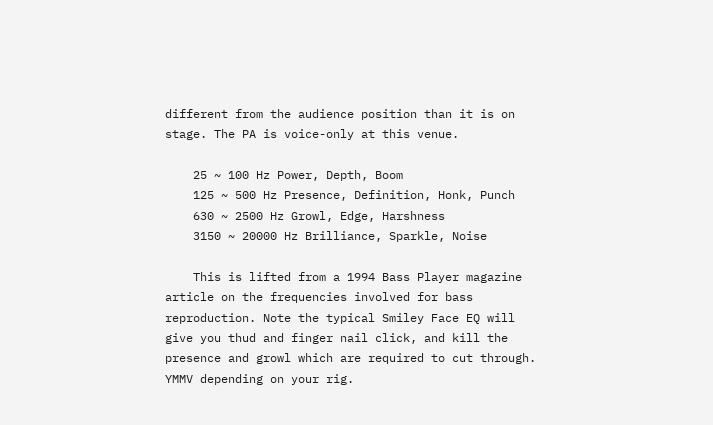different from the audience position than it is on stage. The PA is voice-only at this venue.

    25 ~ 100 Hz Power, Depth, Boom
    125 ~ 500 Hz Presence, Definition, Honk, Punch
    630 ~ 2500 Hz Growl, Edge, Harshness
    3150 ~ 20000 Hz Brilliance, Sparkle, Noise

    This is lifted from a 1994 Bass Player magazine article on the frequencies involved for bass reproduction. Note the typical Smiley Face EQ will give you thud and finger nail click, and kill the presence and growl which are required to cut through. YMMV depending on your rig.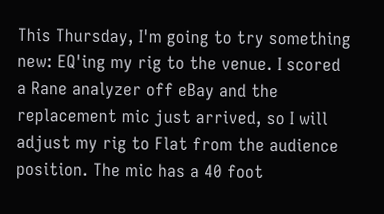This Thursday, I'm going to try something new: EQ'ing my rig to the venue. I scored a Rane analyzer off eBay and the replacement mic just arrived, so I will adjust my rig to Flat from the audience position. The mic has a 40 foot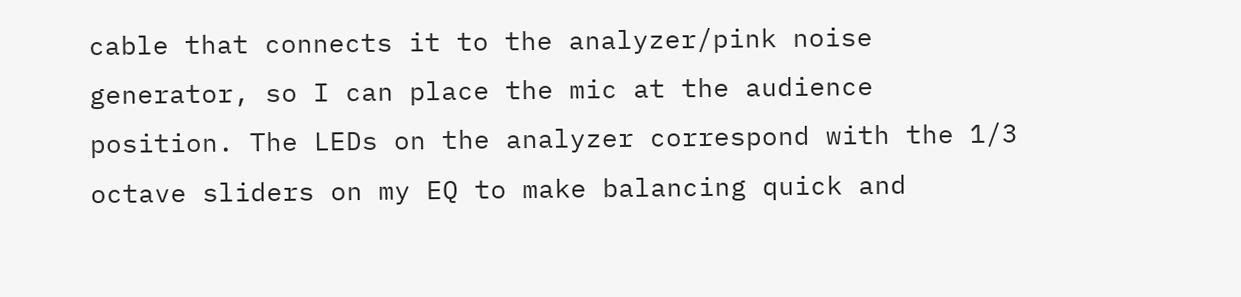cable that connects it to the analyzer/pink noise generator, so I can place the mic at the audience position. The LEDs on the analyzer correspond with the 1/3 octave sliders on my EQ to make balancing quick and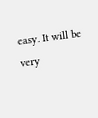easy. It will be very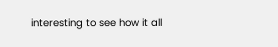interesting to see how it all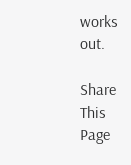works out.

Share This Page